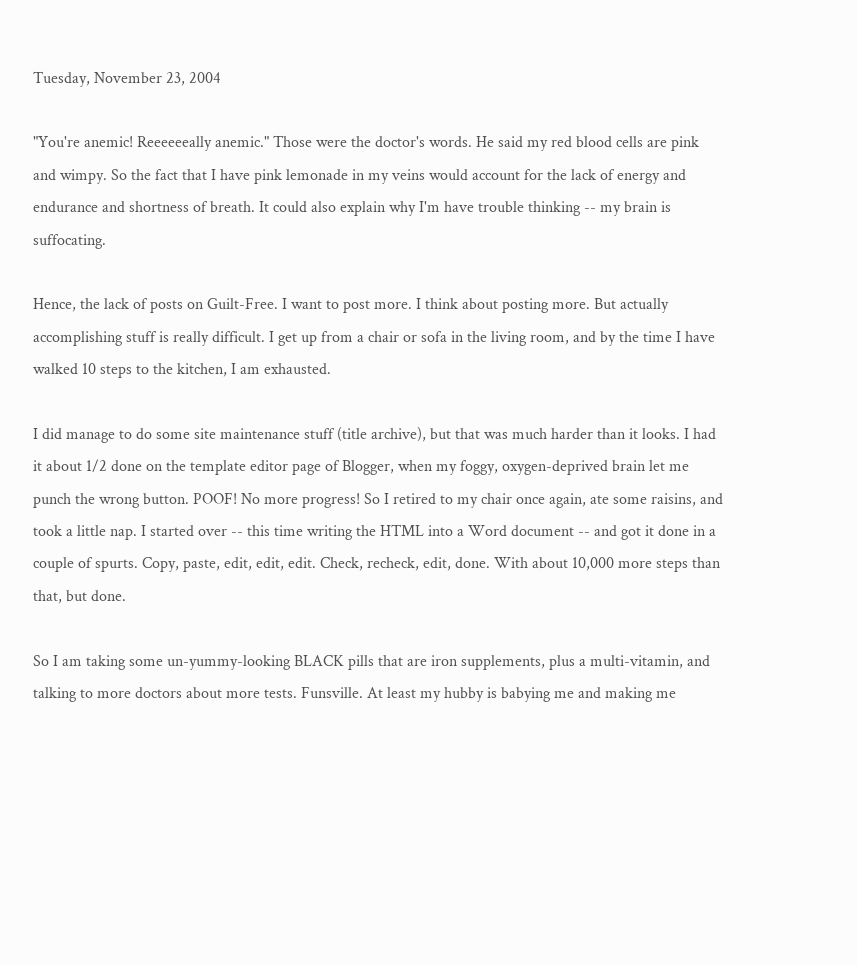Tuesday, November 23, 2004

"You're anemic! Reeeeeeally anemic." Those were the doctor's words. He said my red blood cells are pink and wimpy. So the fact that I have pink lemonade in my veins would account for the lack of energy and endurance and shortness of breath. It could also explain why I'm have trouble thinking -- my brain is suffocating.

Hence, the lack of posts on Guilt-Free. I want to post more. I think about posting more. But actually accomplishing stuff is really difficult. I get up from a chair or sofa in the living room, and by the time I have walked 10 steps to the kitchen, I am exhausted.

I did manage to do some site maintenance stuff (title archive), but that was much harder than it looks. I had it about 1/2 done on the template editor page of Blogger, when my foggy, oxygen-deprived brain let me punch the wrong button. POOF! No more progress! So I retired to my chair once again, ate some raisins, and took a little nap. I started over -- this time writing the HTML into a Word document -- and got it done in a couple of spurts. Copy, paste, edit, edit, edit. Check, recheck, edit, done. With about 10,000 more steps than that, but done.

So I am taking some un-yummy-looking BLACK pills that are iron supplements, plus a multi-vitamin, and talking to more doctors about more tests. Funsville. At least my hubby is babying me and making me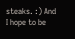steaks. :) And I hope to be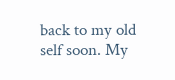back to my old self soon. My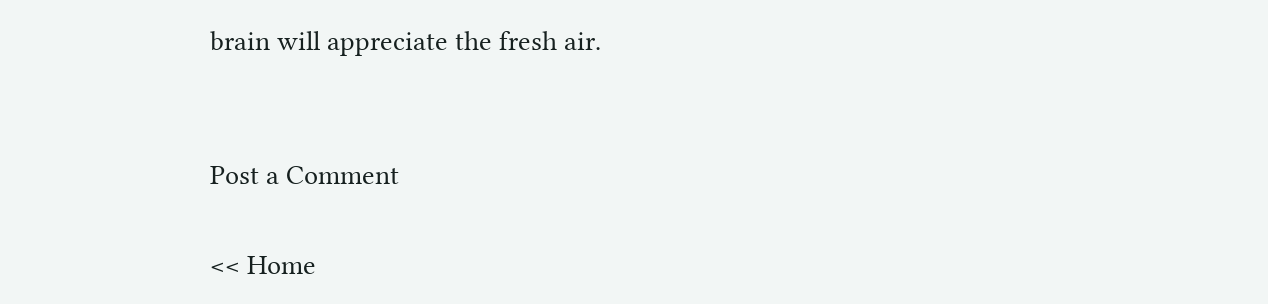brain will appreciate the fresh air.


Post a Comment

<< Home